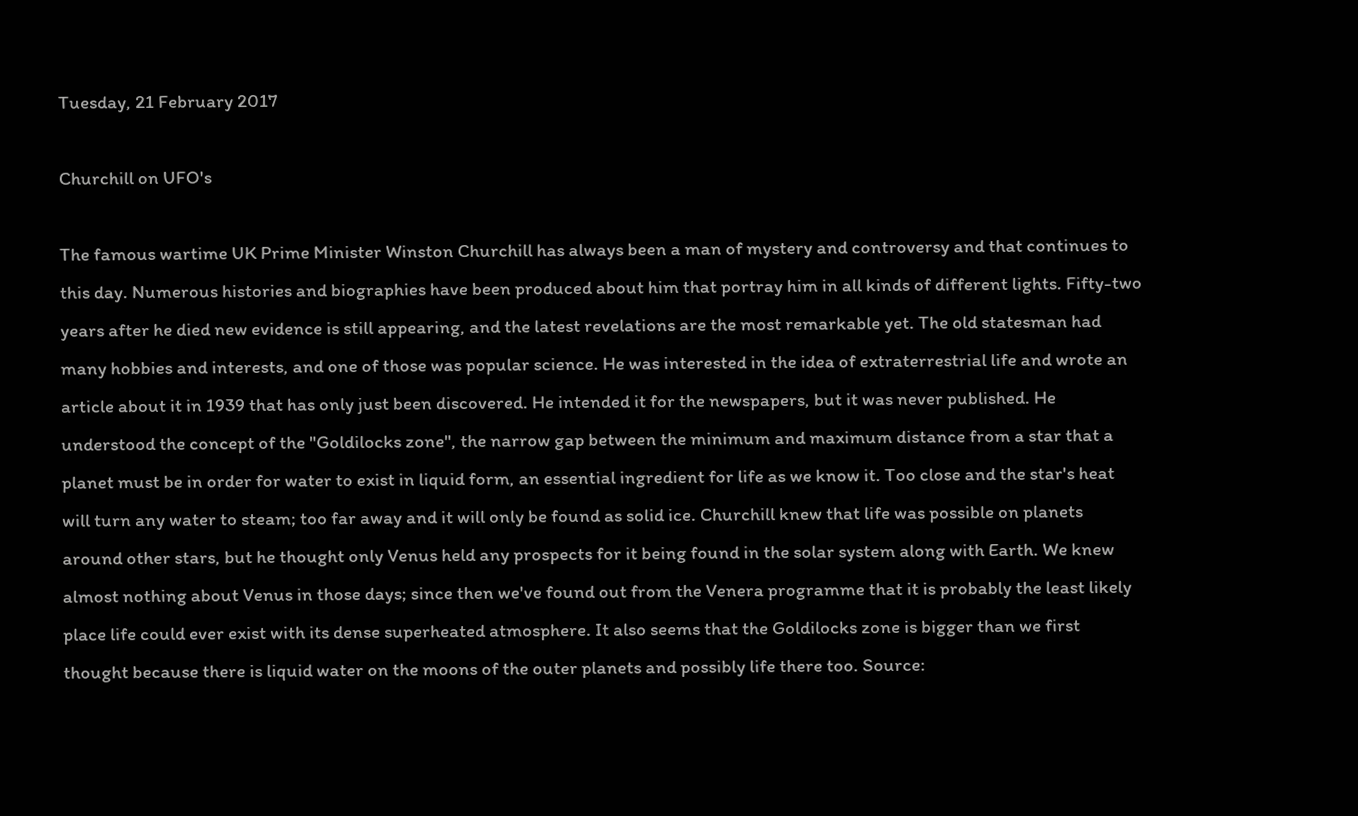Tuesday, 21 February 2017

Churchill on UFO's

The famous wartime UK Prime Minister Winston Churchill has always been a man of mystery and controversy and that continues to this day. Numerous histories and biographies have been produced about him that portray him in all kinds of different lights. Fifty-two years after he died new evidence is still appearing, and the latest revelations are the most remarkable yet. The old statesman had many hobbies and interests, and one of those was popular science. He was interested in the idea of extraterrestrial life and wrote an article about it in 1939 that has only just been discovered. He intended it for the newspapers, but it was never published. He understood the concept of the "Goldilocks zone", the narrow gap between the minimum and maximum distance from a star that a planet must be in order for water to exist in liquid form, an essential ingredient for life as we know it. Too close and the star's heat will turn any water to steam; too far away and it will only be found as solid ice. Churchill knew that life was possible on planets around other stars, but he thought only Venus held any prospects for it being found in the solar system along with Earth. We knew almost nothing about Venus in those days; since then we've found out from the Venera programme that it is probably the least likely place life could ever exist with its dense superheated atmosphere. It also seems that the Goldilocks zone is bigger than we first thought because there is liquid water on the moons of the outer planets and possibly life there too. Source: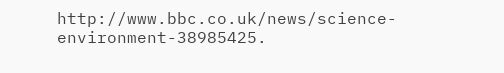http://www.bbc.co.uk/news/science-environment-38985425.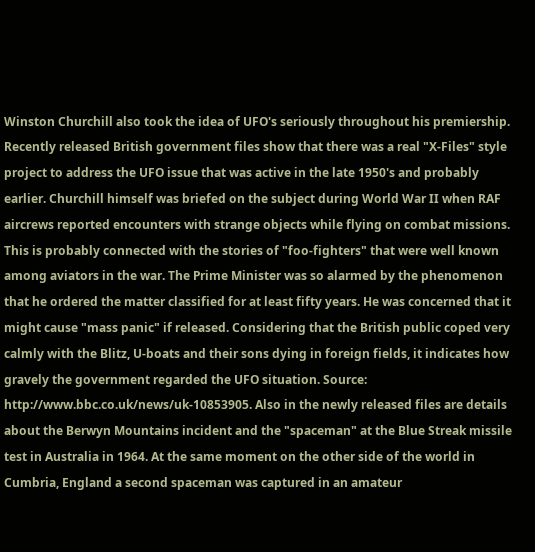Winston Churchill also took the idea of UFO's seriously throughout his premiership. Recently released British government files show that there was a real "X-Files" style project to address the UFO issue that was active in the late 1950's and probably earlier. Churchill himself was briefed on the subject during World War II when RAF aircrews reported encounters with strange objects while flying on combat missions. This is probably connected with the stories of "foo-fighters" that were well known among aviators in the war. The Prime Minister was so alarmed by the phenomenon that he ordered the matter classified for at least fifty years. He was concerned that it might cause "mass panic" if released. Considering that the British public coped very calmly with the Blitz, U-boats and their sons dying in foreign fields, it indicates how gravely the government regarded the UFO situation. Source: http://www.bbc.co.uk/news/uk-10853905. Also in the newly released files are details about the Berwyn Mountains incident and the "spaceman" at the Blue Streak missile test in Australia in 1964. At the same moment on the other side of the world in Cumbria, England a second spaceman was captured in an amateur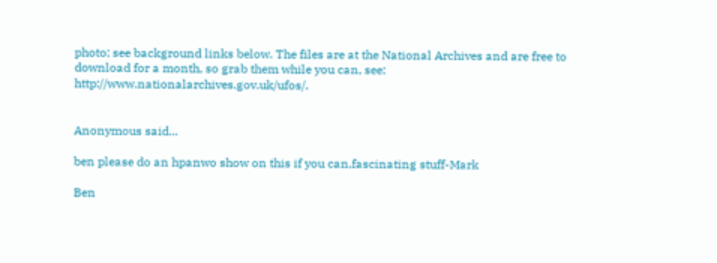photo; see background links below. The files are at the National Archives and are free to download for a month, so grab them while you can, see: http://www.nationalarchives.gov.uk/ufos/.


Anonymous said...

ben please do an hpanwo show on this if you can,fascinating stuff-Mark

Ben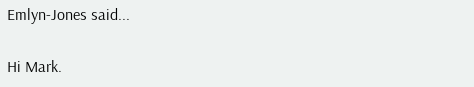Emlyn-Jones said...

Hi Mark.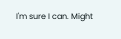I'm sure I can. Might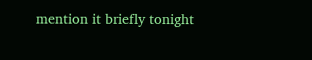mention it briefly tonight